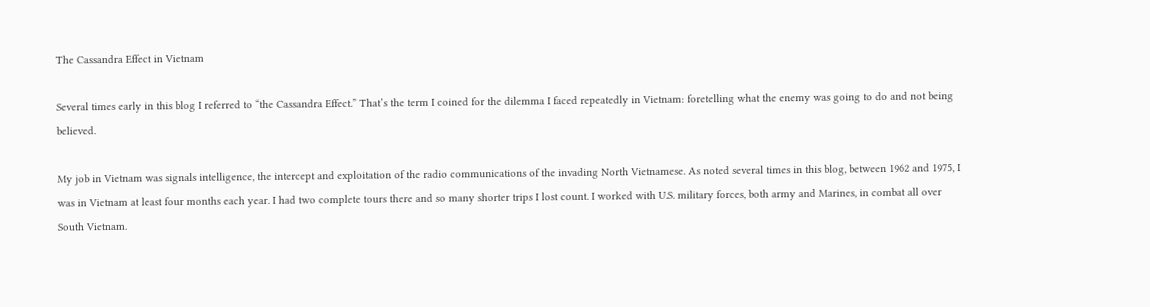The Cassandra Effect in Vietnam

Several times early in this blog I referred to “the Cassandra Effect.” That’s the term I coined for the dilemma I faced repeatedly in Vietnam: foretelling what the enemy was going to do and not being believed.

My job in Vietnam was signals intelligence, the intercept and exploitation of the radio communications of the invading North Vietnamese. As noted several times in this blog, between 1962 and 1975, I was in Vietnam at least four months each year. I had two complete tours there and so many shorter trips I lost count. I worked with U.S. military forces, both army and Marines, in combat all over South Vietnam.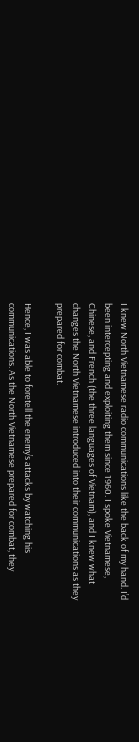I knew North Vietnamese radio communications like the back of my hand. I’d been intercepting and exploiting them since 1960. I spoke Vietnamese, Chinese, and French (the three languages of Vietnam), and I knew what changes the North Vietnamese introduced into their communications as they prepared for combat.

Hence, I was able to foretell the enemy’s attacks by watching his communications. As the North Vietnamese prepared for combat, they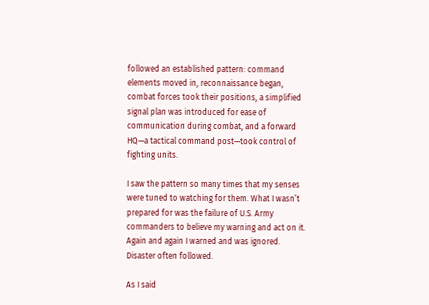followed an established pattern: command elements moved in, reconnaissance began, combat forces took their positions, a simplified signal plan was introduced for ease of communication during combat, and a forward HQ—a tactical command post—took control of fighting units.

I saw the pattern so many times that my senses were tuned to watching for them. What I wasn’t prepared for was the failure of U.S. Army commanders to believe my warning and act on it. Again and again I warned and was ignored. Disaster often followed.

As I said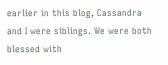earlier in this blog, Cassandra and I were siblings. We were both blessed with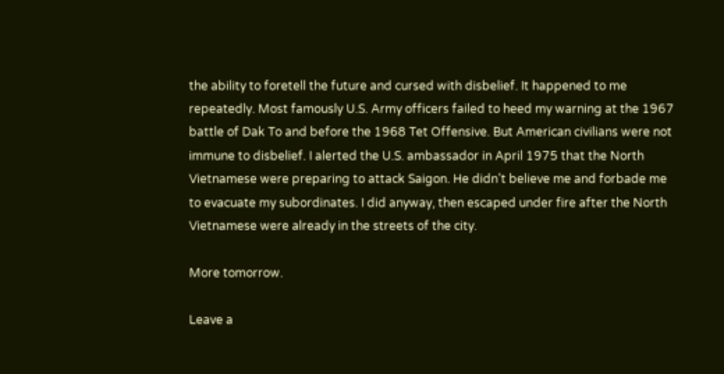the ability to foretell the future and cursed with disbelief. It happened to me repeatedly. Most famously U.S. Army officers failed to heed my warning at the 1967 battle of Dak To and before the 1968 Tet Offensive. But American civilians were not immune to disbelief. I alerted the U.S. ambassador in April 1975 that the North Vietnamese were preparing to attack Saigon. He didn’t believe me and forbade me to evacuate my subordinates. I did anyway, then escaped under fire after the North Vietnamese were already in the streets of the city.

More tomorrow.

Leave a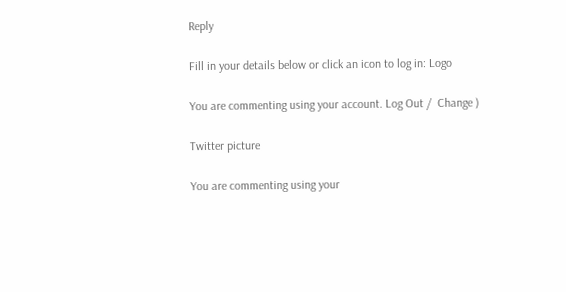Reply

Fill in your details below or click an icon to log in: Logo

You are commenting using your account. Log Out /  Change )

Twitter picture

You are commenting using your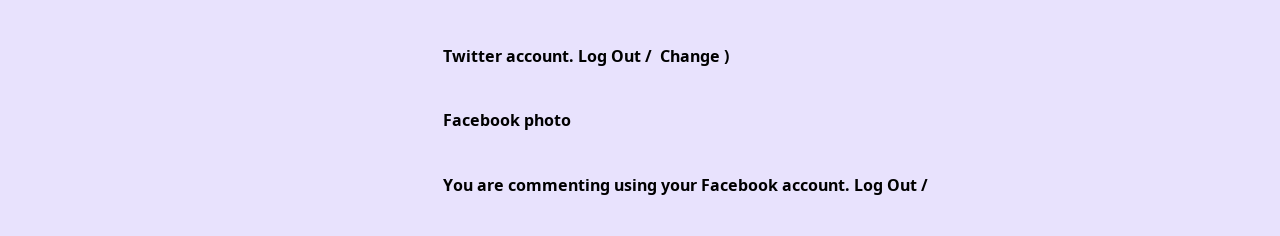Twitter account. Log Out /  Change )

Facebook photo

You are commenting using your Facebook account. Log Out /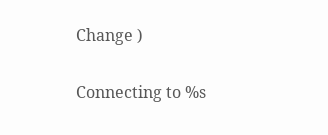Change )

Connecting to %s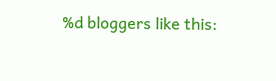%d bloggers like this: